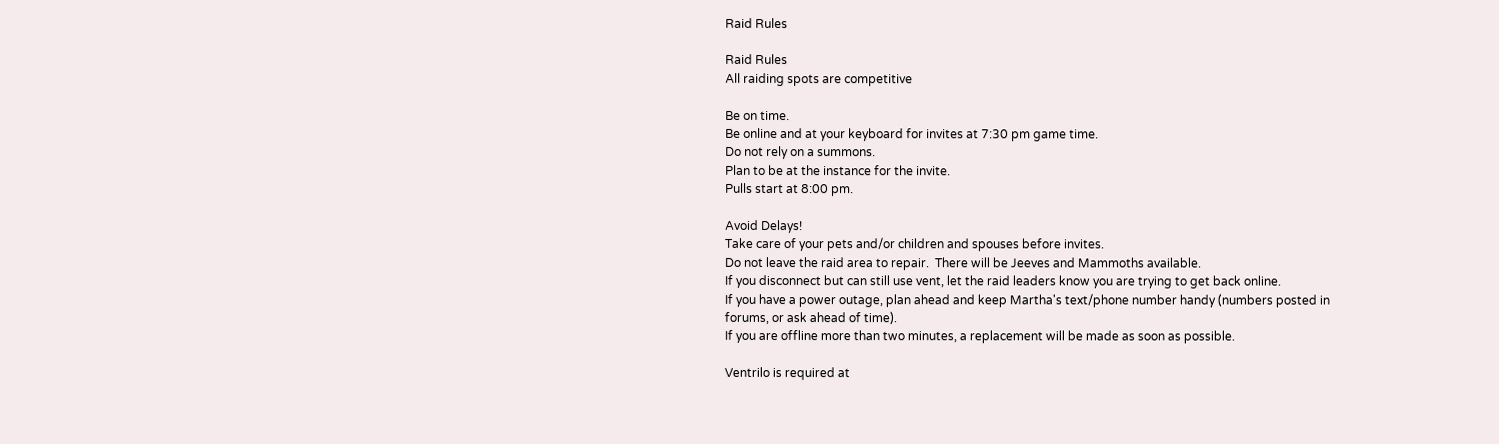Raid Rules

Raid Rules
All raiding spots are competitive

Be on time.
Be online and at your keyboard for invites at 7:30 pm game time.
Do not rely on a summons.
Plan to be at the instance for the invite.
Pulls start at 8:00 pm.

Avoid Delays!
Take care of your pets and/or children and spouses before invites.
Do not leave the raid area to repair.  There will be Jeeves and Mammoths available.
If you disconnect but can still use vent, let the raid leaders know you are trying to get back online.
If you have a power outage, plan ahead and keep Martha's text/phone number handy (numbers posted in forums, or ask ahead of time).
If you are offline more than two minutes, a replacement will be made as soon as possible.

Ventrilo is required at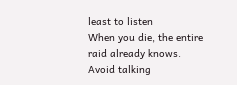least to listen
When you die, the entire raid already knows.
Avoid talking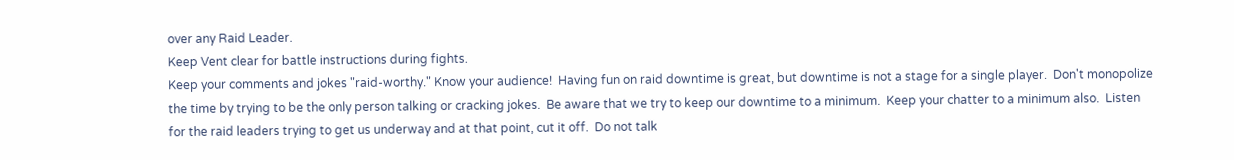over any Raid Leader.
Keep Vent clear for battle instructions during fights.
Keep your comments and jokes "raid-worthy." Know your audience!  Having fun on raid downtime is great, but downtime is not a stage for a single player.  Don't monopolize the time by trying to be the only person talking or cracking jokes.  Be aware that we try to keep our downtime to a minimum.  Keep your chatter to a minimum also.  Listen for the raid leaders trying to get us underway and at that point, cut it off.  Do not talk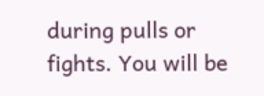during pulls or fights. You will be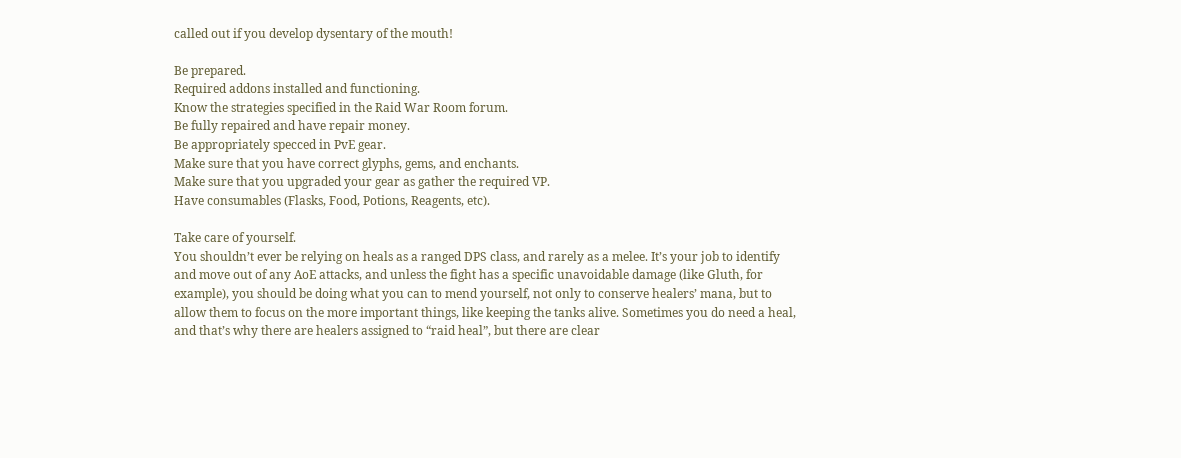called out if you develop dysentary of the mouth!

Be prepared.
Required addons installed and functioning.
Know the strategies specified in the Raid War Room forum.
Be fully repaired and have repair money.
Be appropriately specced in PvE gear.
Make sure that you have correct glyphs, gems, and enchants.
Make sure that you upgraded your gear as gather the required VP.
Have consumables (Flasks, Food, Potions, Reagents, etc).

Take care of yourself.
You shouldn’t ever be relying on heals as a ranged DPS class, and rarely as a melee. It’s your job to identify and move out of any AoE attacks, and unless the fight has a specific unavoidable damage (like Gluth, for example), you should be doing what you can to mend yourself, not only to conserve healers’ mana, but to allow them to focus on the more important things, like keeping the tanks alive. Sometimes you do need a heal, and that’s why there are healers assigned to “raid heal”, but there are clear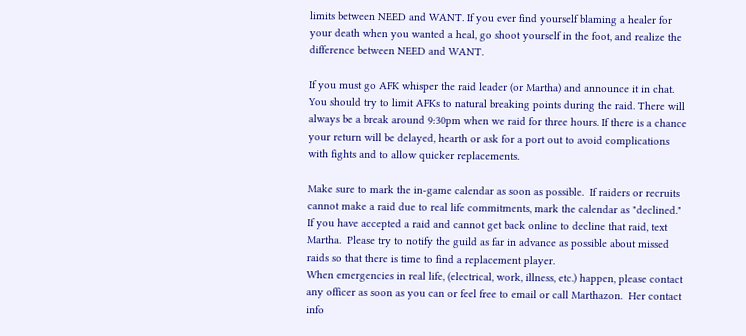limits between NEED and WANT. If you ever find yourself blaming a healer for your death when you wanted a heal, go shoot yourself in the foot, and realize the difference between NEED and WANT.

If you must go AFK whisper the raid leader (or Martha) and announce it in chat. You should try to limit AFKs to natural breaking points during the raid. There will always be a break around 9:30pm when we raid for three hours. If there is a chance your return will be delayed, hearth or ask for a port out to avoid complications with fights and to allow quicker replacements.

Make sure to mark the in-game calendar as soon as possible.  If raiders or recruits cannot make a raid due to real life commitments, mark the calendar as "declined."  If you have accepted a raid and cannot get back online to decline that raid, text Martha.  Please try to notify the guild as far in advance as possible about missed raids so that there is time to find a replacement player.
When emergencies in real life, (electrical, work, illness, etc.) happen, please contact any officer as soon as you can or feel free to email or call Marthazon.  Her contact info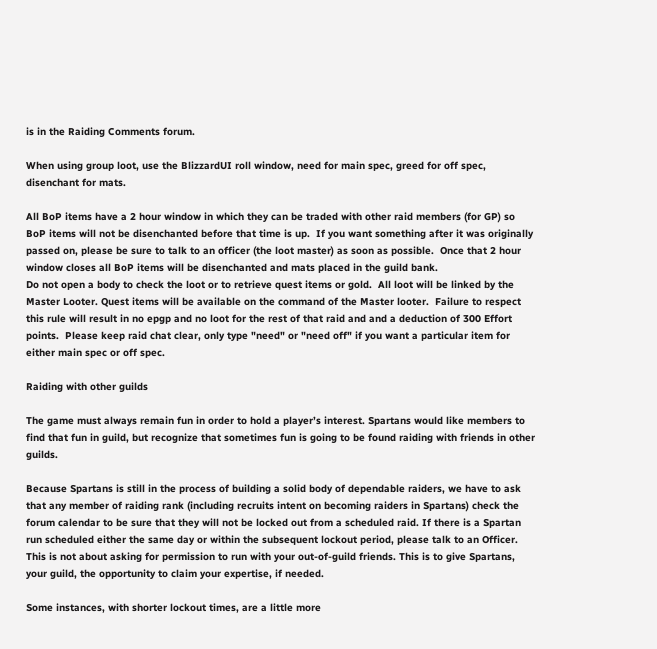is in the Raiding Comments forum.

When using group loot, use the BlizzardUI roll window, need for main spec, greed for off spec, disenchant for mats.

All BoP items have a 2 hour window in which they can be traded with other raid members (for GP) so BoP items will not be disenchanted before that time is up.  If you want something after it was originally passed on, please be sure to talk to an officer (the loot master) as soon as possible.  Once that 2 hour window closes all BoP items will be disenchanted and mats placed in the guild bank.
Do not open a body to check the loot or to retrieve quest items or gold.  All loot will be linked by the Master Looter. Quest items will be available on the command of the Master looter.  Failure to respect this rule will result in no epgp and no loot for the rest of that raid and and a deduction of 300 Effort points.  Please keep raid chat clear, only type "need" or "need off" if you want a particular item for either main spec or off spec.

Raiding with other guilds

The game must always remain fun in order to hold a player’s interest. Spartans would like members to find that fun in guild, but recognize that sometimes fun is going to be found raiding with friends in other guilds.

Because Spartans is still in the process of building a solid body of dependable raiders, we have to ask that any member of raiding rank (including recruits intent on becoming raiders in Spartans) check the forum calendar to be sure that they will not be locked out from a scheduled raid. If there is a Spartan run scheduled either the same day or within the subsequent lockout period, please talk to an Officer. This is not about asking for permission to run with your out-of-guild friends. This is to give Spartans, your guild, the opportunity to claim your expertise, if needed.

Some instances, with shorter lockout times, are a little more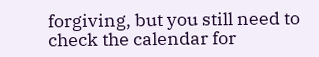forgiving, but you still need to check the calendar for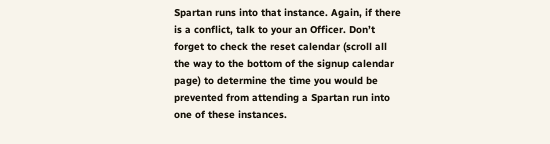Spartan runs into that instance. Again, if there is a conflict, talk to your an Officer. Don’t forget to check the reset calendar (scroll all the way to the bottom of the signup calendar page) to determine the time you would be prevented from attending a Spartan run into one of these instances.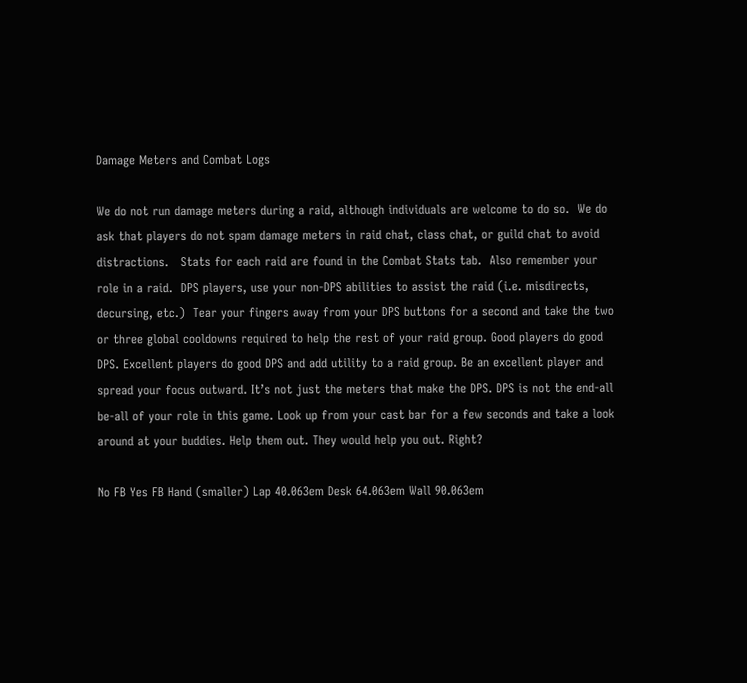Damage Meters and Combat Logs

We do not run damage meters during a raid, although individuals are welcome to do so.  We do ask that players do not spam damage meters in raid chat, class chat, or guild chat to avoid distractions.   Stats for each raid are found in the Combat Stats tab.  Also remember your role in a raid.  DPS players, use your non-DPS abilities to assist the raid (i.e. misdirects, decursing, etc.)  Tear your fingers away from your DPS buttons for a second and take the two or three global cooldowns required to help the rest of your raid group. Good players do good DPS. Excellent players do good DPS and add utility to a raid group. Be an excellent player and spread your focus outward. It’s not just the meters that make the DPS. DPS is not the end-all be-all of your role in this game. Look up from your cast bar for a few seconds and take a look around at your buddies. Help them out. They would help you out. Right?

No FB Yes FB Hand (smaller) Lap 40.063em Desk 64.063em Wall 90.063em